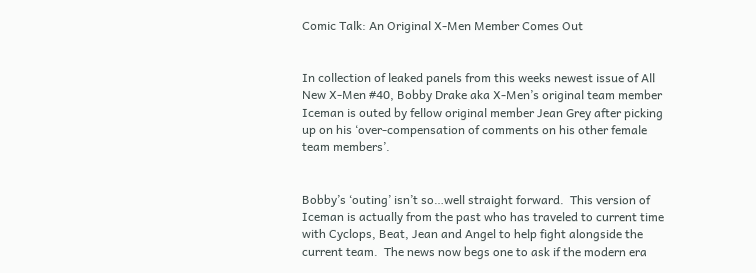Comic Talk: An Original X-Men Member Comes Out


In collection of leaked panels from this weeks newest issue of All New X-Men #40, Bobby Drake aka X-Men’s original team member Iceman is outed by fellow original member Jean Grey after picking up on his ‘over-compensation of comments on his other female team members’.


Bobby’s ‘outing’ isn’t so…well straight forward.  This version of Iceman is actually from the past who has traveled to current time with Cyclops, Beat, Jean and Angel to help fight alongside the current team.  The news now begs one to ask if the modern era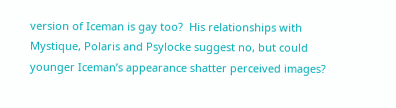version of Iceman is gay too?  His relationships with Mystique, Polaris and Psylocke suggest no, but could younger Iceman’s appearance shatter perceived images?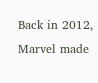Back in 2012, Marvel made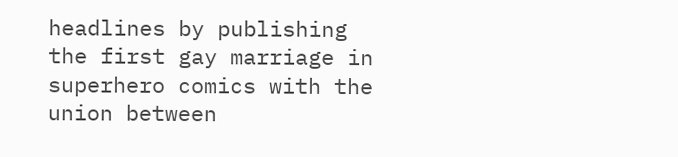headlines by publishing the first gay marriage in superhero comics with the union between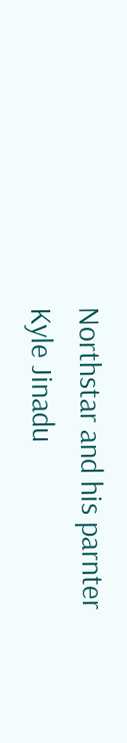Northstar and his parnter Kyle Jinadu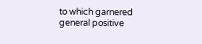to which garnered general positive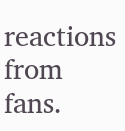reactions from fans.